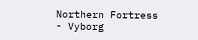Northern Fortress - Vyborg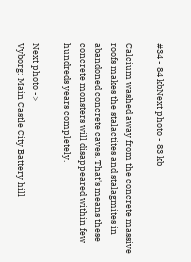#34 - 84 kbNext photo - 83 kb

Calcium washed away from the concrete massive roofs makes the stalactites and stalagmites in abandoned concrete caves. That's means these concrete monsters will disappeared within few hundreds years completely.

Next photo ->
Vyborg: Main Castle City Battery hill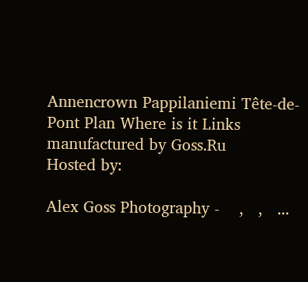Annencrown Pappilaniemi Tête-de-Pont Plan Where is it Links
manufactured by Goss.Ru
Hosted by:

Alex Goss Photography -    ,   ,   ...